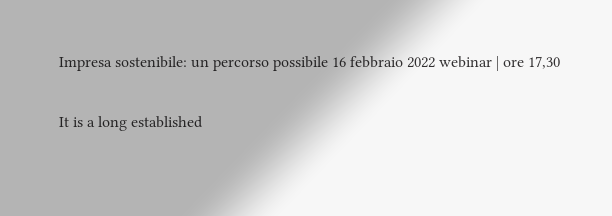Impresa sostenibile: un percorso possibile 16 febbraio 2022 webinar | ore 17,30

It is a long established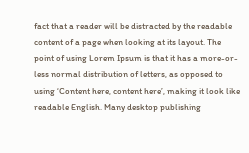fact that a reader will be distracted by the readable content of a page when looking at its layout. The point of using Lorem Ipsum is that it has a more-or-less normal distribution of letters, as opposed to using ‘Content here, content here’, making it look like readable English. Many desktop publishing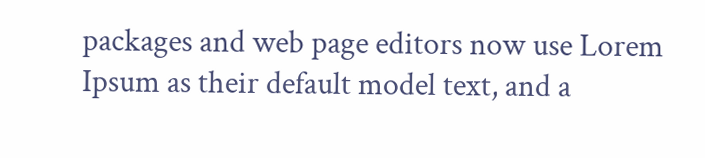packages and web page editors now use Lorem Ipsum as their default model text, and a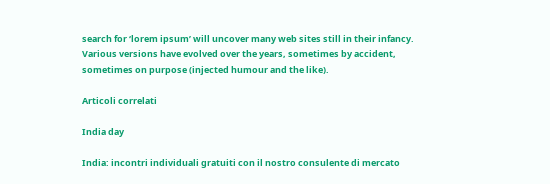search for ‘lorem ipsum’ will uncover many web sites still in their infancy. Various versions have evolved over the years, sometimes by accident, sometimes on purpose (injected humour and the like).

Articoli correlati

India day

India: incontri individuali gratuiti con il nostro consulente di mercato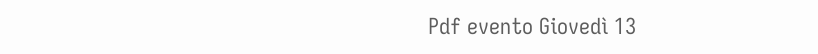Pdf evento Giovedì 13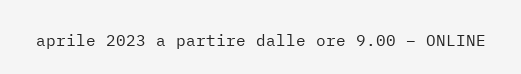aprile 2023 a partire dalle ore 9.00 – ONLINE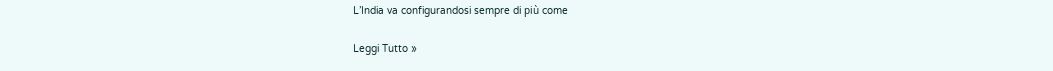L’India va configurandosi sempre di più come

Leggi Tutto »